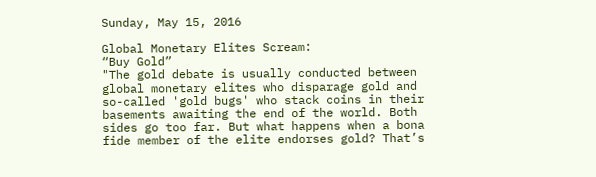Sunday, May 15, 2016

Global Monetary Elites Scream:
“Buy Gold”
"The gold debate is usually conducted between global monetary elites who disparage gold and so-called 'gold bugs' who stack coins in their basements awaiting the end of the world. Both sides go too far. But what happens when a bona fide member of the elite endorses gold? That’s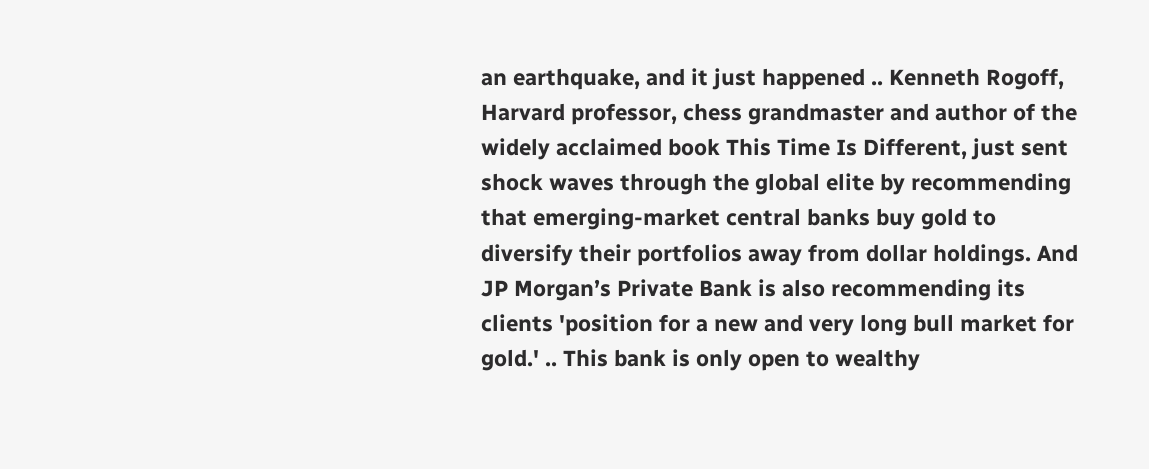an earthquake, and it just happened .. Kenneth Rogoff, Harvard professor, chess grandmaster and author of the widely acclaimed book This Time Is Different, just sent shock waves through the global elite by recommending that emerging-market central banks buy gold to diversify their portfolios away from dollar holdings. And JP Morgan’s Private Bank is also recommending its clients 'position for a new and very long bull market for gold.' .. This bank is only open to wealthy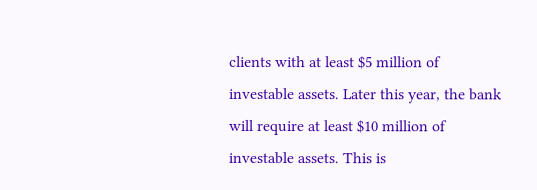clients with at least $5 million of investable assets. Later this year, the bank will require at least $10 million of investable assets. This is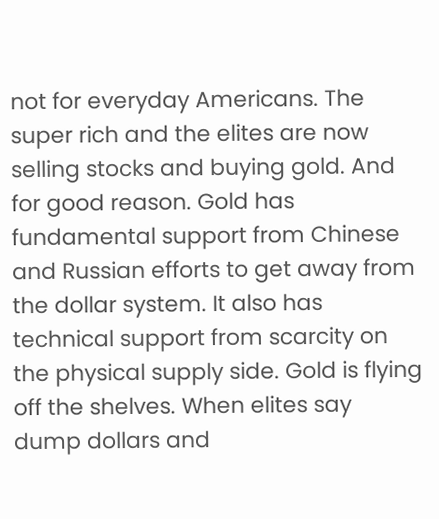not for everyday Americans. The super rich and the elites are now selling stocks and buying gold. And for good reason. Gold has fundamental support from Chinese and Russian efforts to get away from the dollar system. It also has technical support from scarcity on the physical supply side. Gold is flying off the shelves. When elites say dump dollars and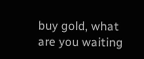buy gold, what are you waiting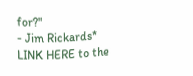for?"
- Jim Rickards*
LINK HERE to the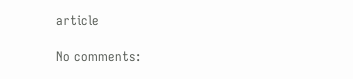article

No comments: